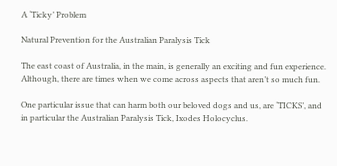A ‘Ticky’ Problem

Natural Prevention for the Australian Paralysis Tick

The east coast of Australia, in the main, is generally an exciting and fun experience. Although, there are times when we come across aspects that aren’t so much fun.

One particular issue that can harm both our beloved dogs and us, are ‘TICKS’, and in particular the Australian Paralysis Tick, Ixodes Holocyclus.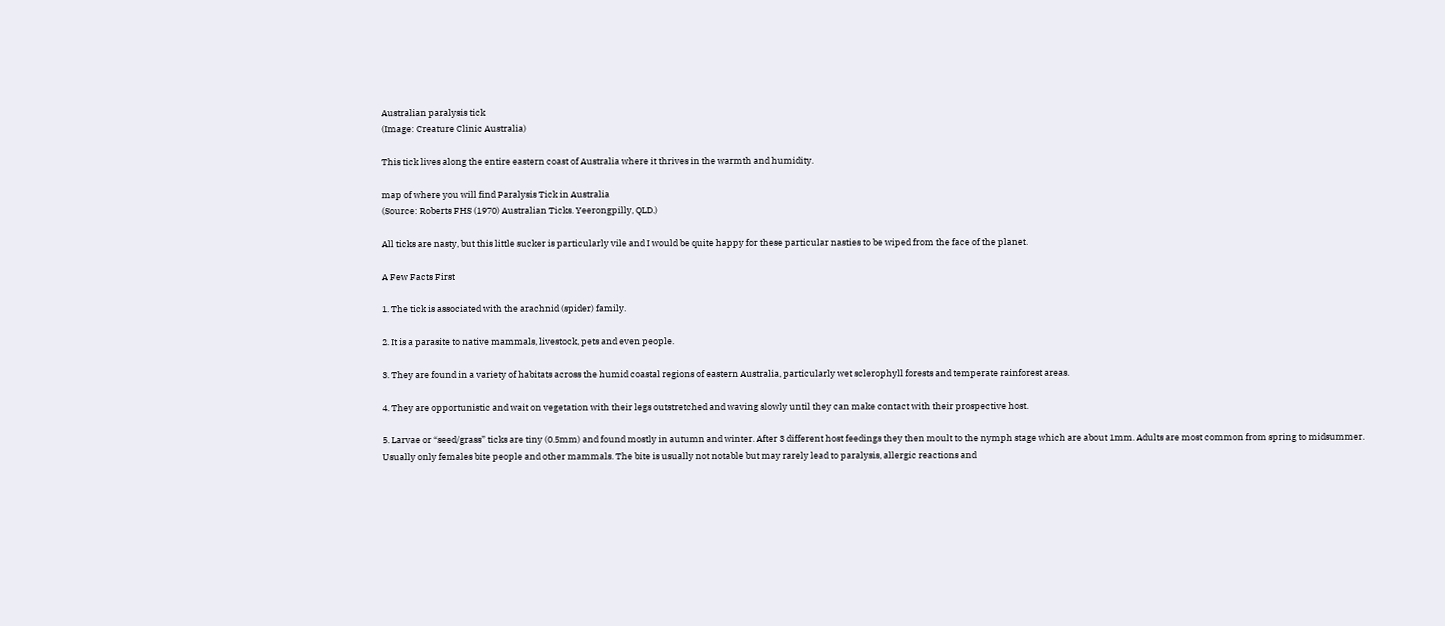Australian paralysis tick
(Image: Creature Clinic Australia)

This tick lives along the entire eastern coast of Australia where it thrives in the warmth and humidity.

map of where you will find Paralysis Tick in Australia
(Source: Roberts FHS (1970) Australian Ticks. Yeerongpilly, QLD.)

All ticks are nasty, but this little sucker is particularly vile and I would be quite happy for these particular nasties to be wiped from the face of the planet.

A Few Facts First

1. The tick is associated with the arachnid (spider) family.

2. It is a parasite to native mammals, livestock, pets and even people.

3. They are found in a variety of habitats across the humid coastal regions of eastern Australia, particularly wet sclerophyll forests and temperate rainforest areas.

4. They are opportunistic and wait on vegetation with their legs outstretched and waving slowly until they can make contact with their prospective host.

5. Larvae or “seed/grass” ticks are tiny (0.5mm) and found mostly in autumn and winter. After 3 different host feedings they then moult to the nymph stage which are about 1mm. Adults are most common from spring to midsummer. Usually only females bite people and other mammals. The bite is usually not notable but may rarely lead to paralysis, allergic reactions and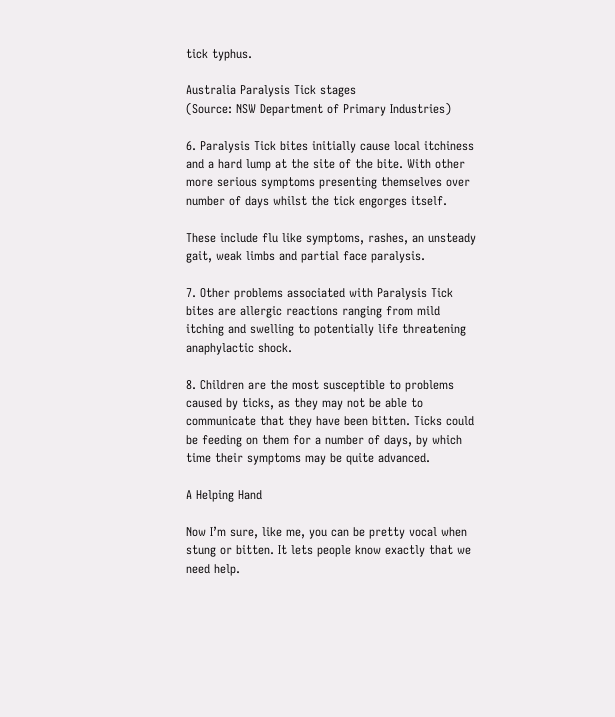tick typhus.

Australia Paralysis Tick stages
(Source: NSW Department of Primary Industries)

6. Paralysis Tick bites initially cause local itchiness and a hard lump at the site of the bite. With other more serious symptoms presenting themselves over number of days whilst the tick engorges itself.

These include flu like symptoms, rashes, an unsteady gait, weak limbs and partial face paralysis.

7. Other problems associated with Paralysis Tick bites are allergic reactions ranging from mild itching and swelling to potentially life threatening anaphylactic shock.

8. Children are the most susceptible to problems caused by ticks, as they may not be able to communicate that they have been bitten. Ticks could be feeding on them for a number of days, by which time their symptoms may be quite advanced.

A Helping Hand

Now I’m sure, like me, you can be pretty vocal when stung or bitten. It lets people know exactly that we need help.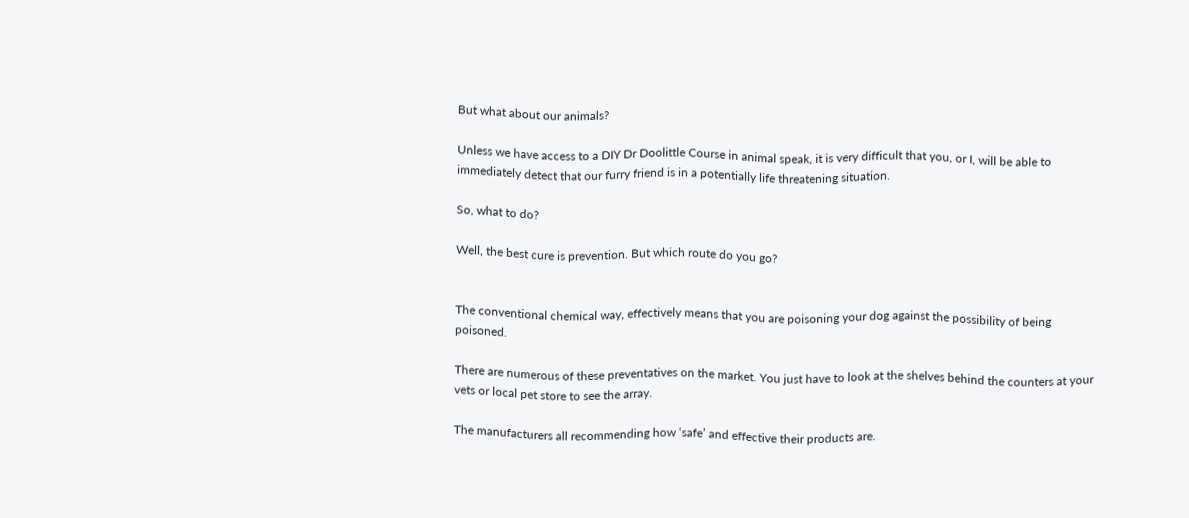But what about our animals?

Unless we have access to a DIY Dr Doolittle Course in animal speak, it is very difficult that you, or I, will be able to immediately detect that our furry friend is in a potentially life threatening situation.

So, what to do?

Well, the best cure is prevention. But which route do you go?


The conventional chemical way, effectively means that you are poisoning your dog against the possibility of being poisoned.

There are numerous of these preventatives on the market. You just have to look at the shelves behind the counters at your vets or local pet store to see the array.

The manufacturers all recommending how ‘safe’ and effective their products are.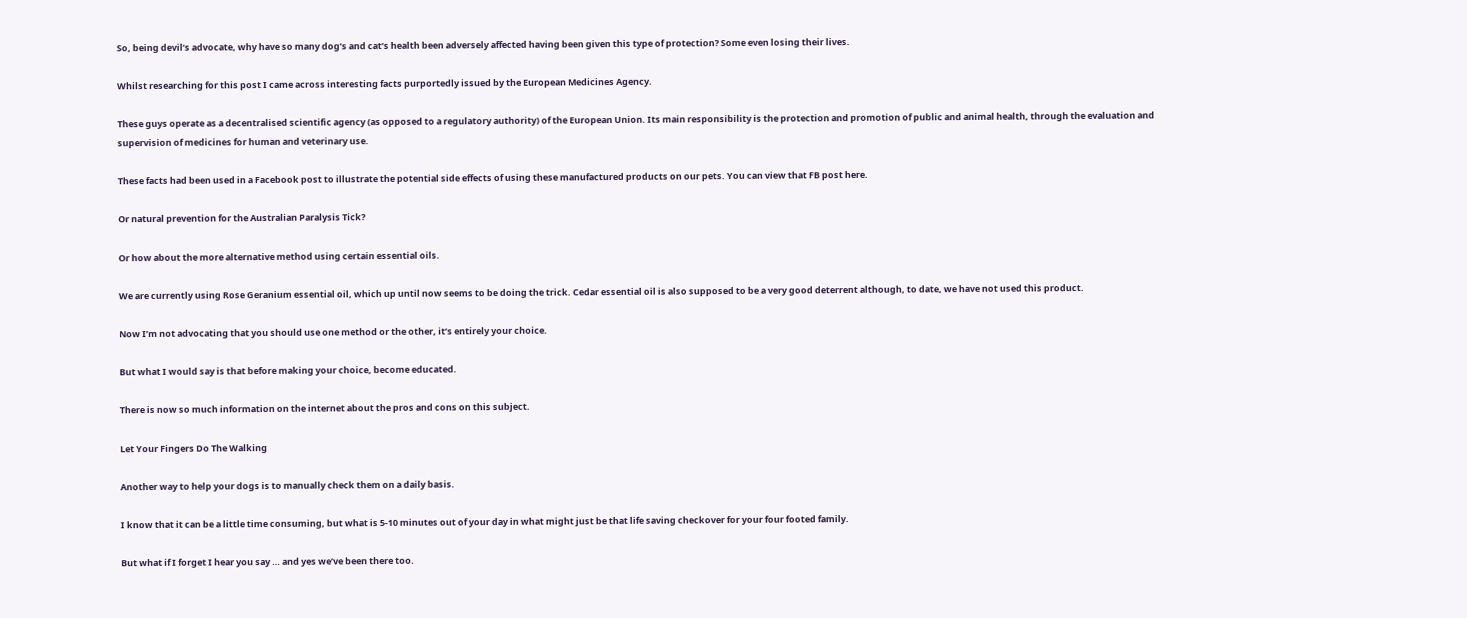So, being devil’s advocate, why have so many dog’s and cat’s health been adversely affected having been given this type of protection? Some even losing their lives.

Whilst researching for this post I came across interesting facts purportedly issued by the European Medicines Agency.

These guys operate as a decentralised scientific agency (as opposed to a regulatory authority) of the European Union. Its main responsibility is the protection and promotion of public and animal health, through the evaluation and supervision of medicines for human and veterinary use.

These facts had been used in a Facebook post to illustrate the potential side effects of using these manufactured products on our pets. You can view that FB post here.

Or natural prevention for the Australian Paralysis Tick?

Or how about the more alternative method using certain essential oils.

We are currently using Rose Geranium essential oil, which up until now seems to be doing the trick. Cedar essential oil is also supposed to be a very good deterrent although, to date, we have not used this product.

Now I’m not advocating that you should use one method or the other, it’s entirely your choice.

But what I would say is that before making your choice, become educated.

There is now so much information on the internet about the pros and cons on this subject.

Let Your Fingers Do The Walking

Another way to help your dogs is to manually check them on a daily basis.

I know that it can be a little time consuming, but what is 5-10 minutes out of your day in what might just be that life saving checkover for your four footed family.

But what if I forget I hear you say … and yes we’ve been there too.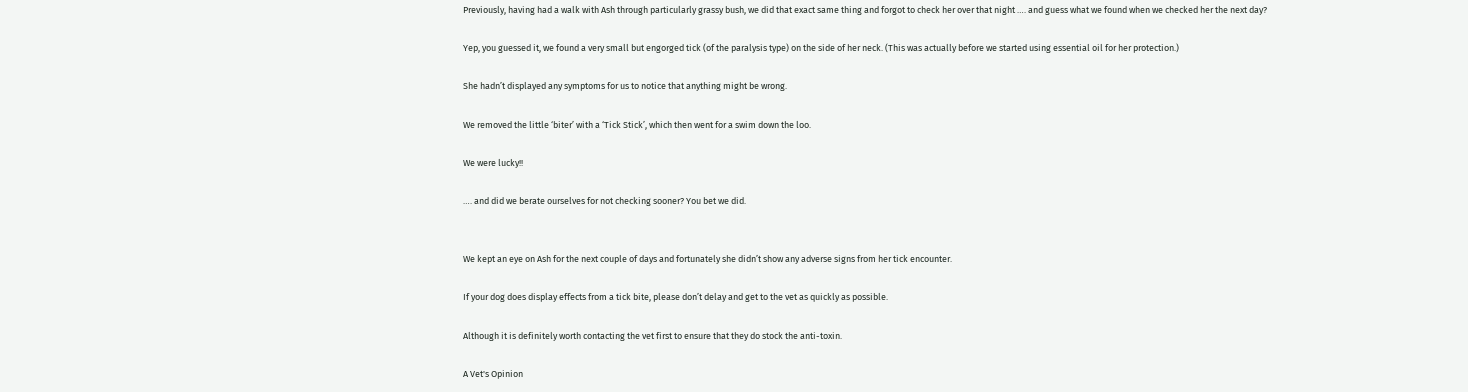Previously, having had a walk with Ash through particularly grassy bush, we did that exact same thing and forgot to check her over that night …. and guess what we found when we checked her the next day?

Yep, you guessed it, we found a very small but engorged tick (of the paralysis type) on the side of her neck. (This was actually before we started using essential oil for her protection.)

She hadn’t displayed any symptoms for us to notice that anything might be wrong.

We removed the little ‘biter’ with a ‘Tick Stick’, which then went for a swim down the loo.

We were lucky!!

…. and did we berate ourselves for not checking sooner? You bet we did.


We kept an eye on Ash for the next couple of days and fortunately she didn’t show any adverse signs from her tick encounter.

If your dog does display effects from a tick bite, please don’t delay and get to the vet as quickly as possible.

Although it is definitely worth contacting the vet first to ensure that they do stock the anti-toxin.

A Vet's Opinion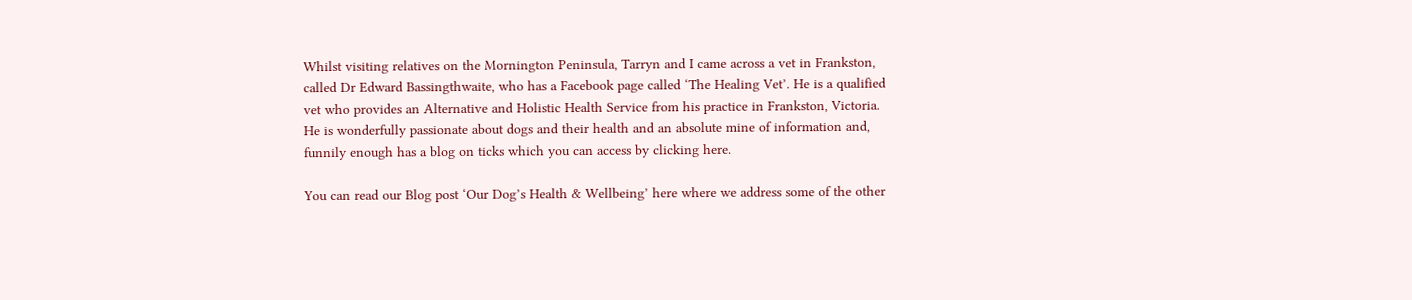Whilst visiting relatives on the Mornington Peninsula, Tarryn and I came across a vet in Frankston, called Dr Edward Bassingthwaite, who has a Facebook page called ‘The Healing Vet’. He is a qualified vet who provides an Alternative and Holistic Health Service from his practice in Frankston, Victoria. He is wonderfully passionate about dogs and their health and an absolute mine of information and, funnily enough has a blog on ticks which you can access by clicking here.

You can read our Blog post ‘Our Dog’s Health & Wellbeing’ here where we address some of the other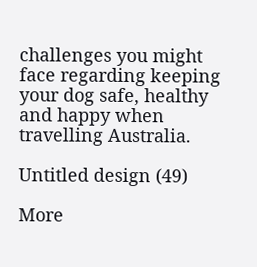challenges you might face regarding keeping your dog safe, healthy and happy when travelling Australia.

Untitled design (49)

More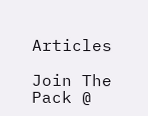Articles

Join The Pack @